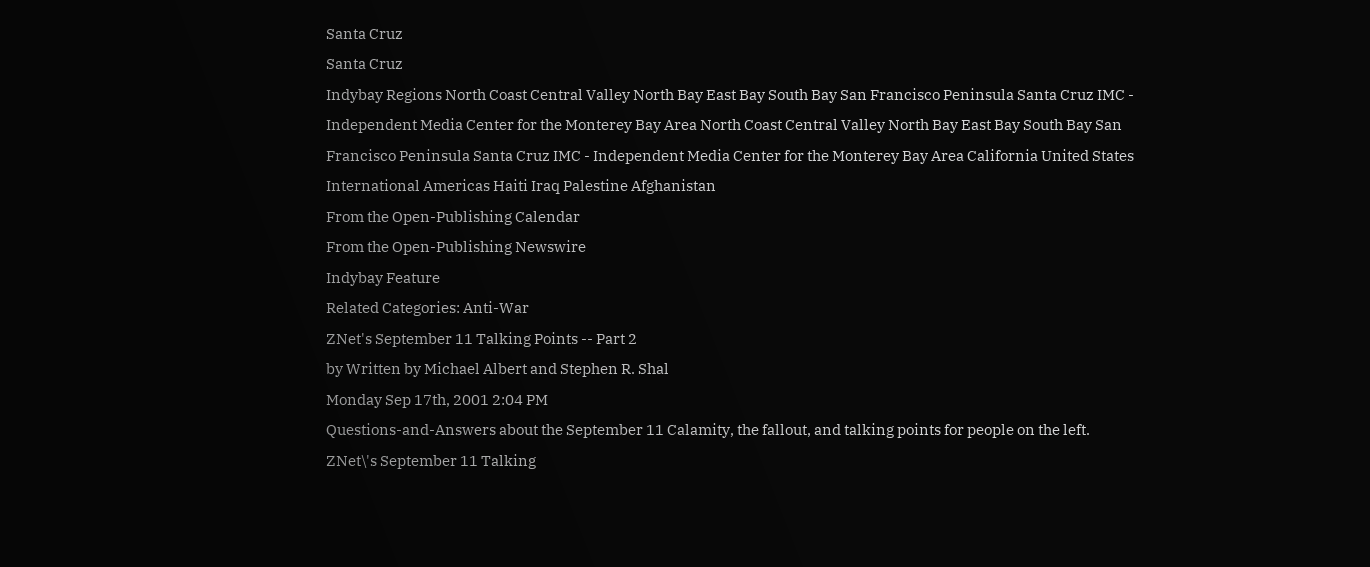Santa Cruz
Santa Cruz
Indybay Regions North Coast Central Valley North Bay East Bay South Bay San Francisco Peninsula Santa Cruz IMC - Independent Media Center for the Monterey Bay Area North Coast Central Valley North Bay East Bay South Bay San Francisco Peninsula Santa Cruz IMC - Independent Media Center for the Monterey Bay Area California United States International Americas Haiti Iraq Palestine Afghanistan
From the Open-Publishing Calendar
From the Open-Publishing Newswire
Indybay Feature
Related Categories: Anti-War
ZNet's September 11 Talking Points -- Part 2
by Written by Michael Albert and Stephen R. Shal
Monday Sep 17th, 2001 2:04 PM
Questions-and-Answers about the September 11 Calamity, the fallout, and talking points for people on the left.
ZNet\'s September 11 Talking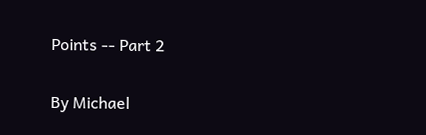Points -- Part 2

By Michael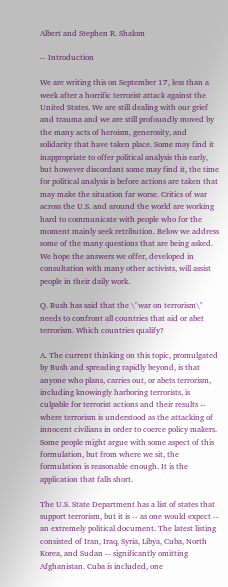Albert and Stephen R. Shalom

-- Introduction

We are writing this on September 17, less than a week after a horrific terrorist attack against the United States. We are still dealing with our grief and trauma and we are still profoundly moved by the many acts of heroism, generosity, and solidarity that have taken place. Some may find it inappropriate to offer political analysis this early, but however discordant some may find it, the time for political analysis is before actions are taken that may make the situation far worse. Critics of war across the U.S. and around the world are working hard to communicate with people who for the moment mainly seek retribution. Below we address some of the many questions that are being asked. We hope the answers we offer, developed in consultation with many other activists, will assist people in their daily work.

Q. Bush has said that the \"war on terrorism\" needs to confront all countries that aid or abet terrorism. Which countries qualify?

A. The current thinking on this topic, promulgated by Bush and spreading rapidly beyond, is that anyone who plans, carries out, or abets terrorism, including knowingly harboring terrorists, is culpable for terrorist actions and their results -- where terrorism is understood as the attacking of innocent civilians in order to coerce policy makers. Some people might argue with some aspect of this formulation, but from where we sit, the formulation is reasonable enough. It is the application that falls short.

The U.S. State Department has a list of states that support terrorism, but it is -- as one would expect -- an extremely political document. The latest listing consisted of Iran, Iraq, Syria, Libya, Cuba, North Korea, and Sudan -- significantly omitting Afghanistan. Cuba is included, one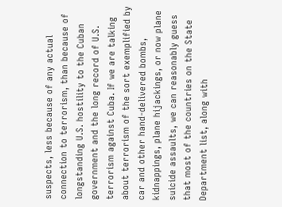suspects, less because of any actual connection to terrorism, than because of longstanding U.S. hostility to the Cuban government and the long record of U.S. terrorism against Cuba. If we are talking about terrorism of the sort exemplified by car and other hand-delivered bombs, kidnappings, plane hijackings, or now plane suicide assaults, we can reasonably guess that most of the countries on the State Department list, along with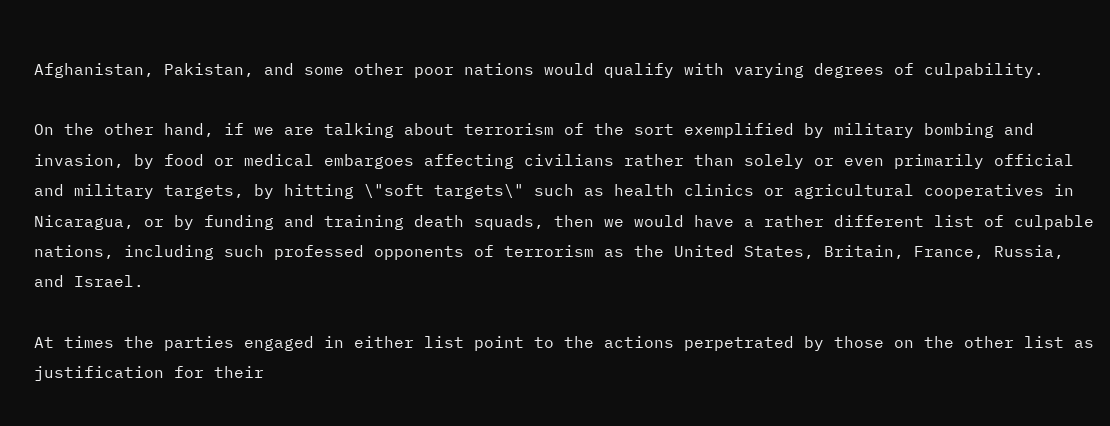Afghanistan, Pakistan, and some other poor nations would qualify with varying degrees of culpability.

On the other hand, if we are talking about terrorism of the sort exemplified by military bombing and invasion, by food or medical embargoes affecting civilians rather than solely or even primarily official and military targets, by hitting \"soft targets\" such as health clinics or agricultural cooperatives in Nicaragua, or by funding and training death squads, then we would have a rather different list of culpable nations, including such professed opponents of terrorism as the United States, Britain, France, Russia, and Israel.

At times the parties engaged in either list point to the actions perpetrated by those on the other list as justification for their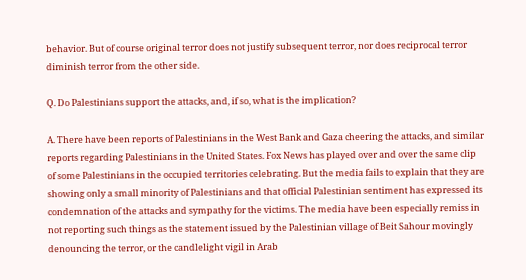behavior. But of course original terror does not justify subsequent terror, nor does reciprocal terror diminish terror from the other side.

Q. Do Palestinians support the attacks, and, if so, what is the implication?

A. There have been reports of Palestinians in the West Bank and Gaza cheering the attacks, and similar reports regarding Palestinians in the United States. Fox News has played over and over the same clip of some Palestinians in the occupied territories celebrating. But the media fails to explain that they are showing only a small minority of Palestinians and that official Palestinian sentiment has expressed its condemnation of the attacks and sympathy for the victims. The media have been especially remiss in not reporting such things as the statement issued by the Palestinian village of Beit Sahour movingly denouncing the terror, or the candlelight vigil in Arab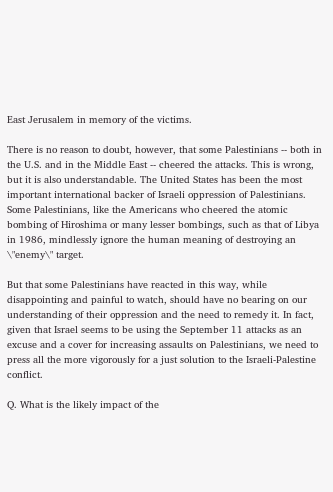East Jerusalem in memory of the victims.

There is no reason to doubt, however, that some Palestinians -- both in the U.S. and in the Middle East -- cheered the attacks. This is wrong, but it is also understandable. The United States has been the most important international backer of Israeli oppression of Palestinians. Some Palestinians, like the Americans who cheered the atomic bombing of Hiroshima or many lesser bombings, such as that of Libya in 1986, mindlessly ignore the human meaning of destroying an \"enemy\" target.

But that some Palestinians have reacted in this way, while disappointing and painful to watch, should have no bearing on our understanding of their oppression and the need to remedy it. In fact, given that Israel seems to be using the September 11 attacks as an excuse and a cover for increasing assaults on Palestinians, we need to press all the more vigorously for a just solution to the Israeli-Palestine conflict.

Q. What is the likely impact of the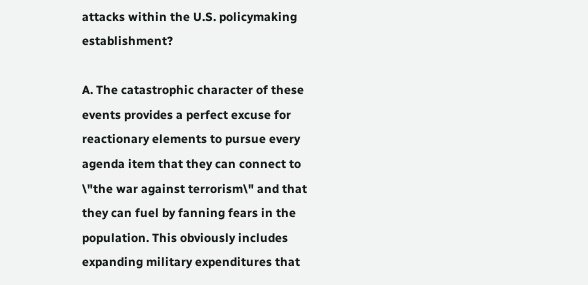attacks within the U.S. policymaking establishment?

A. The catastrophic character of these events provides a perfect excuse for reactionary elements to pursue every agenda item that they can connect to \"the war against terrorism\" and that they can fuel by fanning fears in the population. This obviously includes expanding military expenditures that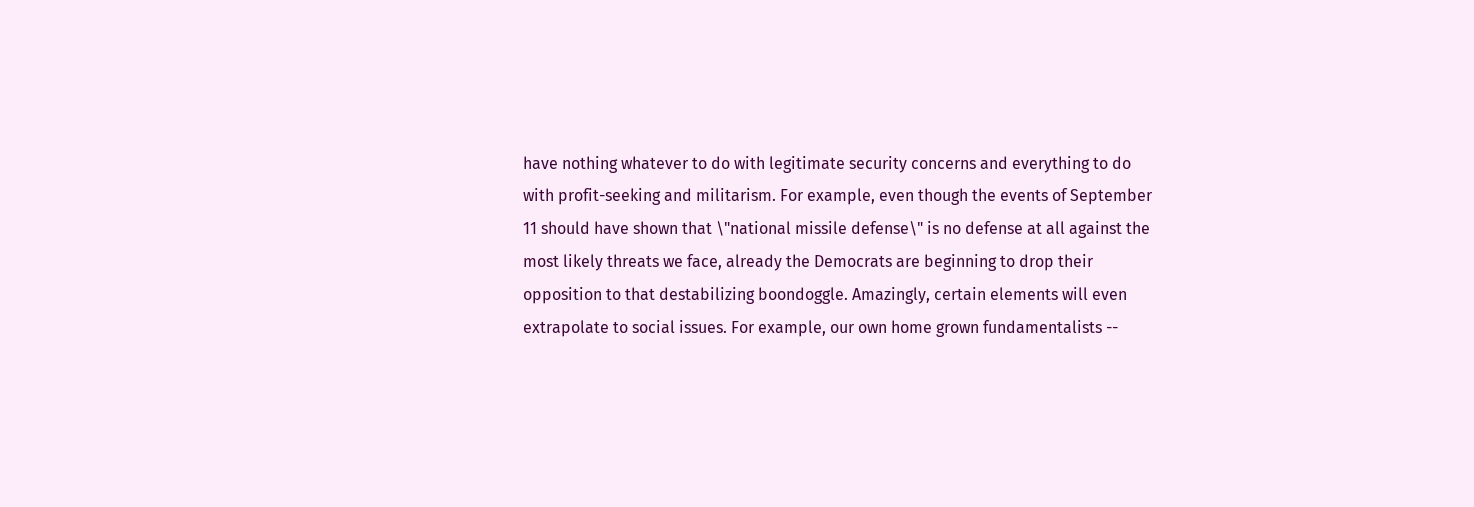have nothing whatever to do with legitimate security concerns and everything to do with profit-seeking and militarism. For example, even though the events of September 11 should have shown that \"national missile defense\" is no defense at all against the most likely threats we face, already the Democrats are beginning to drop their opposition to that destabilizing boondoggle. Amazingly, certain elements will even extrapolate to social issues. For example, our own home grown fundamentalists --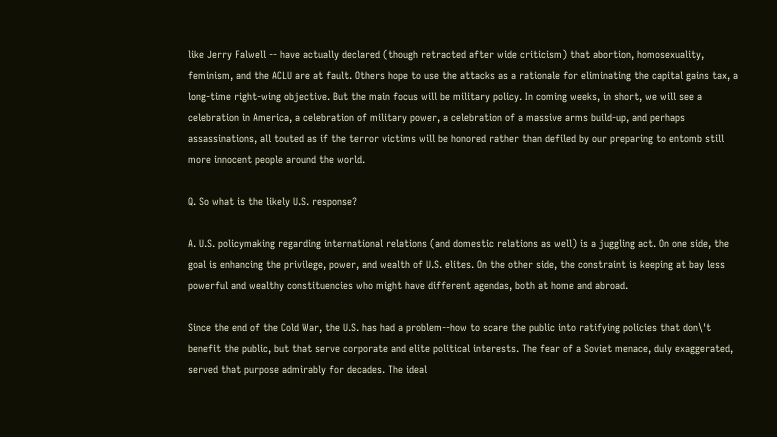like Jerry Falwell -- have actually declared (though retracted after wide criticism) that abortion, homosexuality, feminism, and the ACLU are at fault. Others hope to use the attacks as a rationale for eliminating the capital gains tax, a long-time right-wing objective. But the main focus will be military policy. In coming weeks, in short, we will see a celebration in America, a celebration of military power, a celebration of a massive arms build-up, and perhaps assassinations, all touted as if the terror victims will be honored rather than defiled by our preparing to entomb still more innocent people around the world.

Q. So what is the likely U.S. response?

A. U.S. policymaking regarding international relations (and domestic relations as well) is a juggling act. On one side, the goal is enhancing the privilege, power, and wealth of U.S. elites. On the other side, the constraint is keeping at bay less powerful and wealthy constituencies who might have different agendas, both at home and abroad.

Since the end of the Cold War, the U.S. has had a problem--how to scare the public into ratifying policies that don\'t benefit the public, but that serve corporate and elite political interests. The fear of a Soviet menace, duly exaggerated, served that purpose admirably for decades. The ideal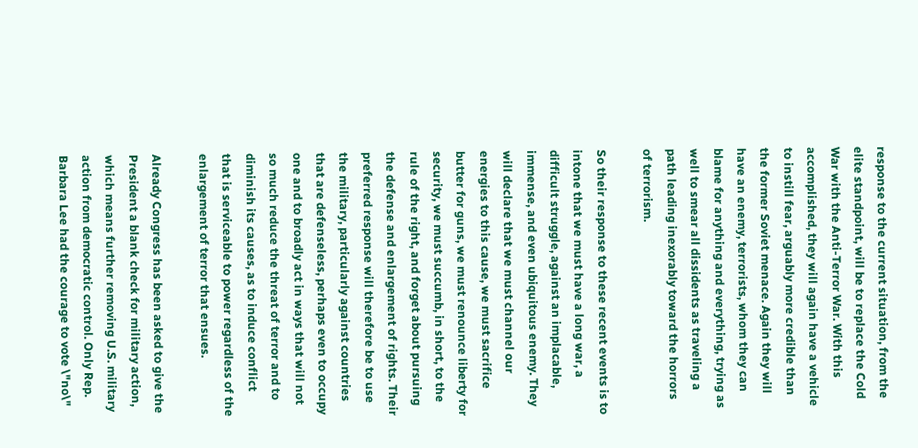response to the current situation, from the elite standpoint, will be to replace the Cold War with the Anti-Terror War. With this accomplished, they will again have a vehicle to instill fear, arguably more credible than the former Soviet menace. Again they will have an enemy, terrorists, whom they can blame for anything and everything, trying as well to smear all dissidents as traveling a path leading inexorably toward the horrors of terrorism.

So their response to these recent events is to intone that we must have a long war, a difficult struggle, against an implacable, immense, and even ubiquitous enemy. They will declare that we must channel our energies to this cause, we must sacrifice butter for guns, we must renounce liberty for security, we must succumb, in short, to the rule of the right, and forget about pursuing the defense and enlargement of rights. Their preferred response will therefore be to use the military, particularly against countries that are defenseless, perhaps even to occupy one and to broadly act in ways that will not so much reduce the threat of terror and to diminish its causes, as to induce conflict that is serviceable to power regardless of the enlargement of terror that ensues.

Already Congress has been asked to give the President a blank check for military action, which means further removing U.S. military action from democratic control. Only Rep. Barbara Lee had the courage to vote \"no\"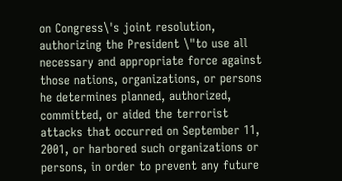on Congress\'s joint resolution, authorizing the President \"to use all necessary and appropriate force against those nations, organizations, or persons he determines planned, authorized, committed, or aided the terrorist attacks that occurred on September 11, 2001, or harbored such organizations or persons, in order to prevent any future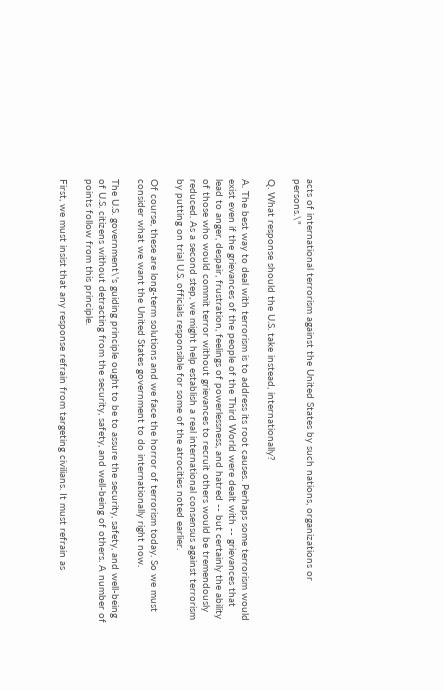acts of international terrorism against the United States by such nations, organizations or persons.\"

Q. What response should the U.S. take instead, internationally?

A. The best way to deal with terrorism is to address its root causes. Perhaps some terrorism would exist even if the grievances of the people of the Third World were dealt with -- grievances that lead to anger, despair, frustration, feelings of powerlessness, and hatred -- but certainly the ability of those who would commit terror without grievances to recruit others would be tremendously reduced. As a second step, we might help establish a real international consensus against terrorism by putting on trial U.S. officials responsible for some of the atrocities noted earlier.

Of course, these are long-term solutions and we face the horror of terrorism today. So we must consider what we want the United States government to do internationally right now.

The U.S. government\'s guiding principle ought to be to assure the security, safety, and well-being of U.S. citizens without detracting from the security, safety, and well-being of others. A number of points follow from this principle.

First, we must insist that any response refrain from targeting civilians. It must refrain as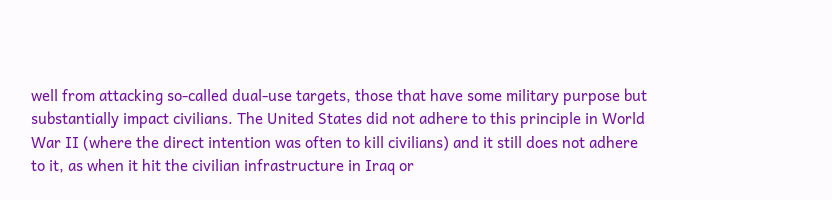well from attacking so-called dual-use targets, those that have some military purpose but substantially impact civilians. The United States did not adhere to this principle in World War II (where the direct intention was often to kill civilians) and it still does not adhere to it, as when it hit the civilian infrastructure in Iraq or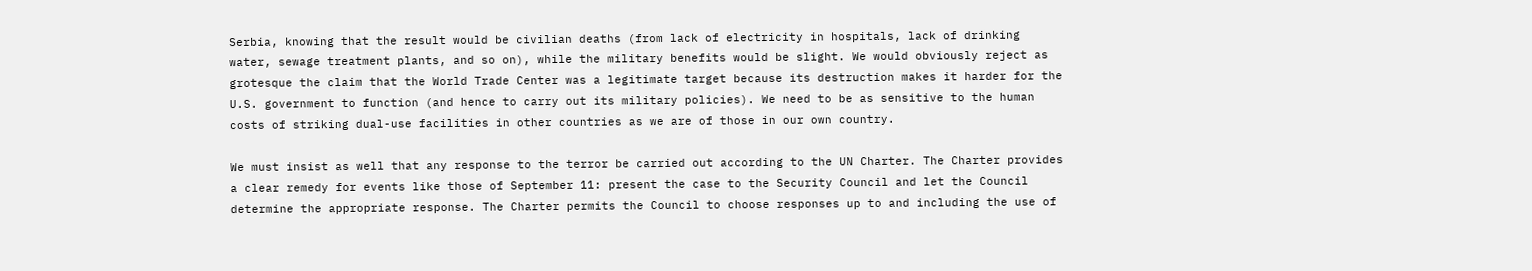Serbia, knowing that the result would be civilian deaths (from lack of electricity in hospitals, lack of drinking water, sewage treatment plants, and so on), while the military benefits would be slight. We would obviously reject as grotesque the claim that the World Trade Center was a legitimate target because its destruction makes it harder for the U.S. government to function (and hence to carry out its military policies). We need to be as sensitive to the human costs of striking dual-use facilities in other countries as we are of those in our own country.

We must insist as well that any response to the terror be carried out according to the UN Charter. The Charter provides a clear remedy for events like those of September 11: present the case to the Security Council and let the Council determine the appropriate response. The Charter permits the Council to choose responses up to and including the use of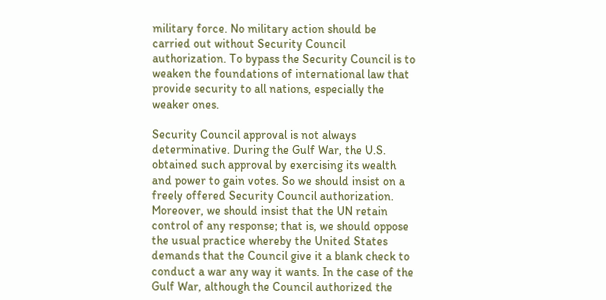military force. No military action should be carried out without Security Council authorization. To bypass the Security Council is to weaken the foundations of international law that provide security to all nations, especially the weaker ones.

Security Council approval is not always determinative. During the Gulf War, the U.S. obtained such approval by exercising its wealth and power to gain votes. So we should insist on a freely offered Security Council authorization. Moreover, we should insist that the UN retain control of any response; that is, we should oppose the usual practice whereby the United States demands that the Council give it a blank check to conduct a war any way it wants. In the case of the Gulf War, although the Council authorized the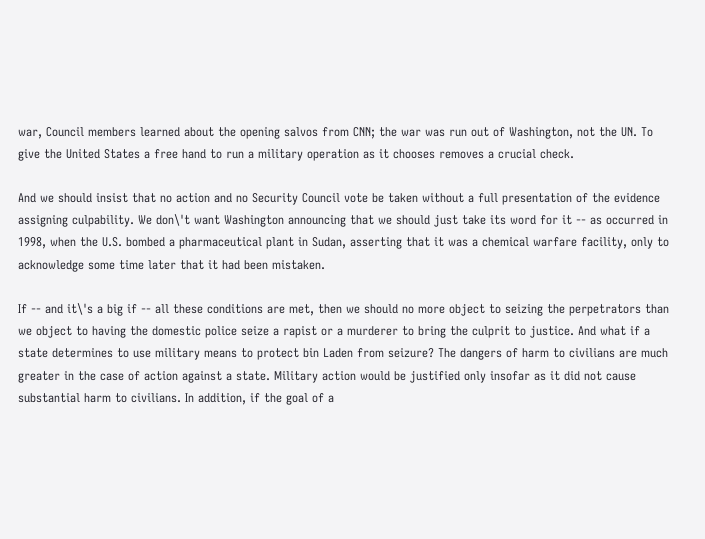war, Council members learned about the opening salvos from CNN; the war was run out of Washington, not the UN. To give the United States a free hand to run a military operation as it chooses removes a crucial check.

And we should insist that no action and no Security Council vote be taken without a full presentation of the evidence assigning culpability. We don\'t want Washington announcing that we should just take its word for it -- as occurred in 1998, when the U.S. bombed a pharmaceutical plant in Sudan, asserting that it was a chemical warfare facility, only to acknowledge some time later that it had been mistaken.

If -- and it\'s a big if -- all these conditions are met, then we should no more object to seizing the perpetrators than we object to having the domestic police seize a rapist or a murderer to bring the culprit to justice. And what if a state determines to use military means to protect bin Laden from seizure? The dangers of harm to civilians are much greater in the case of action against a state. Military action would be justified only insofar as it did not cause substantial harm to civilians. In addition, if the goal of a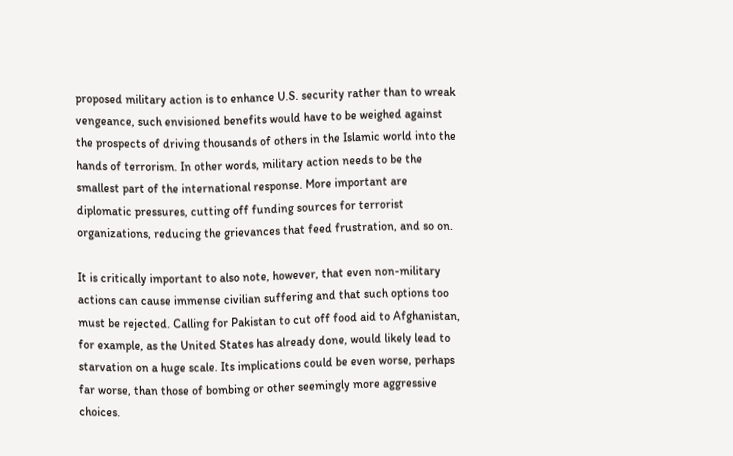proposed military action is to enhance U.S. security rather than to wreak vengeance, such envisioned benefits would have to be weighed against the prospects of driving thousands of others in the Islamic world into the hands of terrorism. In other words, military action needs to be the smallest part of the international response. More important are diplomatic pressures, cutting off funding sources for terrorist organizations, reducing the grievances that feed frustration, and so on.

It is critically important to also note, however, that even non-military actions can cause immense civilian suffering and that such options too must be rejected. Calling for Pakistan to cut off food aid to Afghanistan, for example, as the United States has already done, would likely lead to starvation on a huge scale. Its implications could be even worse, perhaps far worse, than those of bombing or other seemingly more aggressive choices.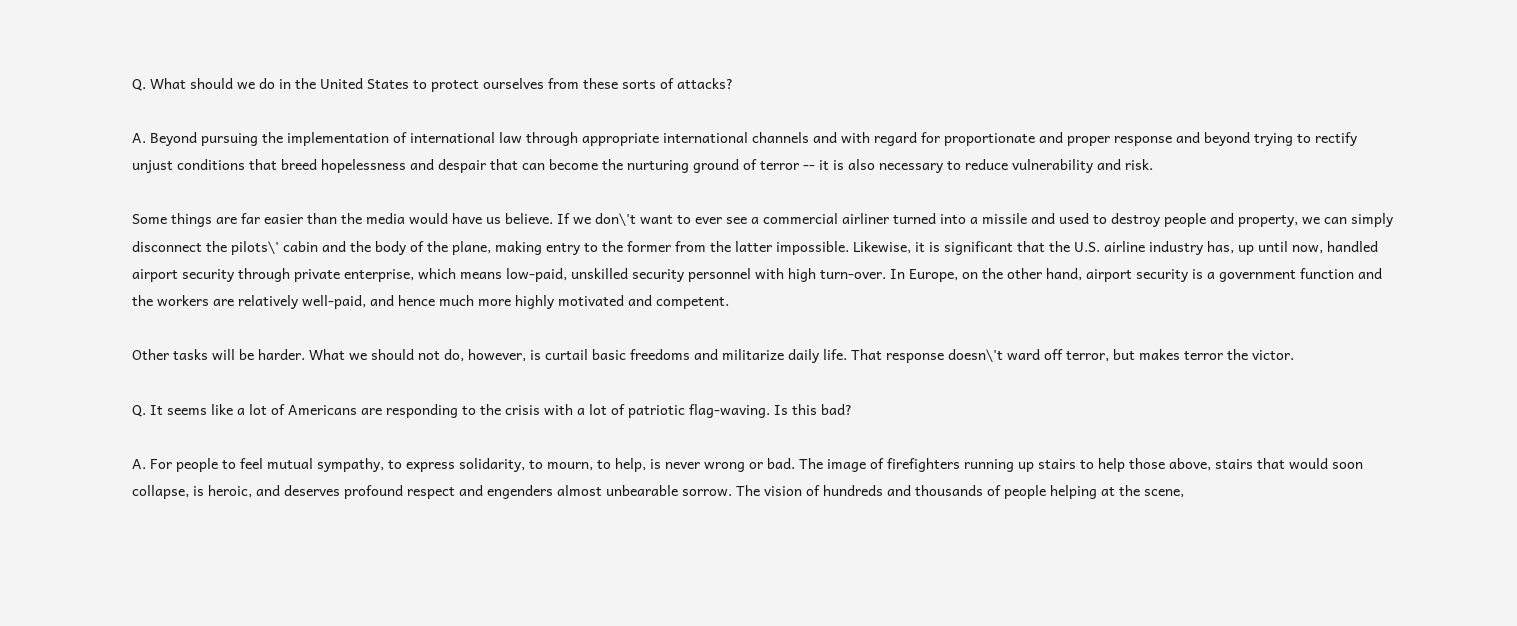Q. What should we do in the United States to protect ourselves from these sorts of attacks?

A. Beyond pursuing the implementation of international law through appropriate international channels and with regard for proportionate and proper response and beyond trying to rectify unjust conditions that breed hopelessness and despair that can become the nurturing ground of terror -- it is also necessary to reduce vulnerability and risk.

Some things are far easier than the media would have us believe. If we don\'t want to ever see a commercial airliner turned into a missile and used to destroy people and property, we can simply disconnect the pilots\' cabin and the body of the plane, making entry to the former from the latter impossible. Likewise, it is significant that the U.S. airline industry has, up until now, handled airport security through private enterprise, which means low-paid, unskilled security personnel with high turn-over. In Europe, on the other hand, airport security is a government function and the workers are relatively well-paid, and hence much more highly motivated and competent.

Other tasks will be harder. What we should not do, however, is curtail basic freedoms and militarize daily life. That response doesn\'t ward off terror, but makes terror the victor.

Q. It seems like a lot of Americans are responding to the crisis with a lot of patriotic flag-waving. Is this bad?

A. For people to feel mutual sympathy, to express solidarity, to mourn, to help, is never wrong or bad. The image of firefighters running up stairs to help those above, stairs that would soon collapse, is heroic, and deserves profound respect and engenders almost unbearable sorrow. The vision of hundreds and thousands of people helping at the scene,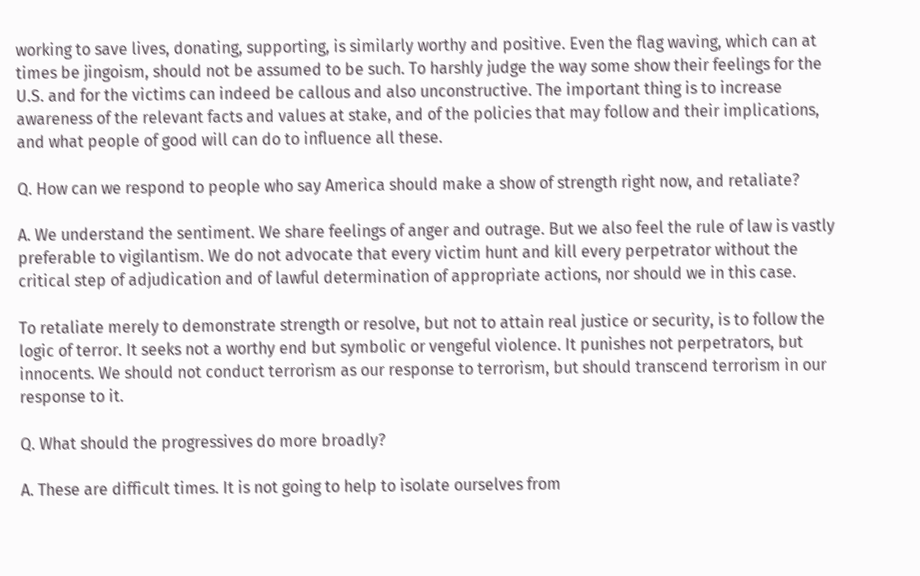working to save lives, donating, supporting, is similarly worthy and positive. Even the flag waving, which can at times be jingoism, should not be assumed to be such. To harshly judge the way some show their feelings for the U.S. and for the victims can indeed be callous and also unconstructive. The important thing is to increase awareness of the relevant facts and values at stake, and of the policies that may follow and their implications, and what people of good will can do to influence all these.

Q. How can we respond to people who say America should make a show of strength right now, and retaliate?

A. We understand the sentiment. We share feelings of anger and outrage. But we also feel the rule of law is vastly preferable to vigilantism. We do not advocate that every victim hunt and kill every perpetrator without the critical step of adjudication and of lawful determination of appropriate actions, nor should we in this case.

To retaliate merely to demonstrate strength or resolve, but not to attain real justice or security, is to follow the logic of terror. It seeks not a worthy end but symbolic or vengeful violence. It punishes not perpetrators, but innocents. We should not conduct terrorism as our response to terrorism, but should transcend terrorism in our response to it.

Q. What should the progressives do more broadly?

A. These are difficult times. It is not going to help to isolate ourselves from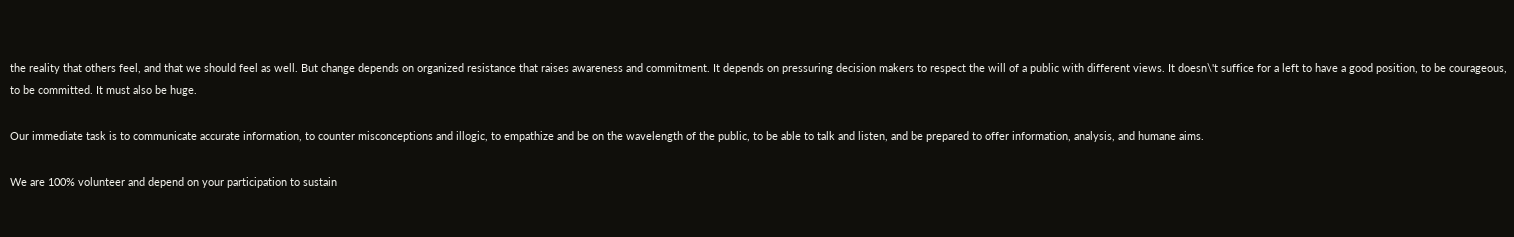the reality that others feel, and that we should feel as well. But change depends on organized resistance that raises awareness and commitment. It depends on pressuring decision makers to respect the will of a public with different views. It doesn\'t suffice for a left to have a good position, to be courageous, to be committed. It must also be huge.

Our immediate task is to communicate accurate information, to counter misconceptions and illogic, to empathize and be on the wavelength of the public, to be able to talk and listen, and be prepared to offer information, analysis, and humane aims.

We are 100% volunteer and depend on your participation to sustain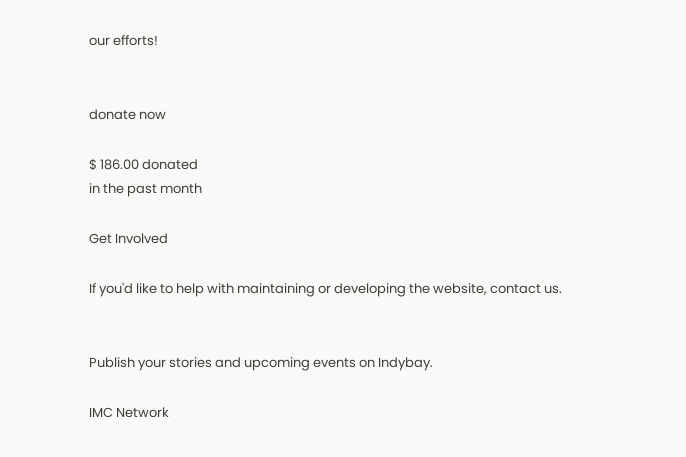our efforts!


donate now

$ 186.00 donated
in the past month

Get Involved

If you'd like to help with maintaining or developing the website, contact us.


Publish your stories and upcoming events on Indybay.

IMC Network